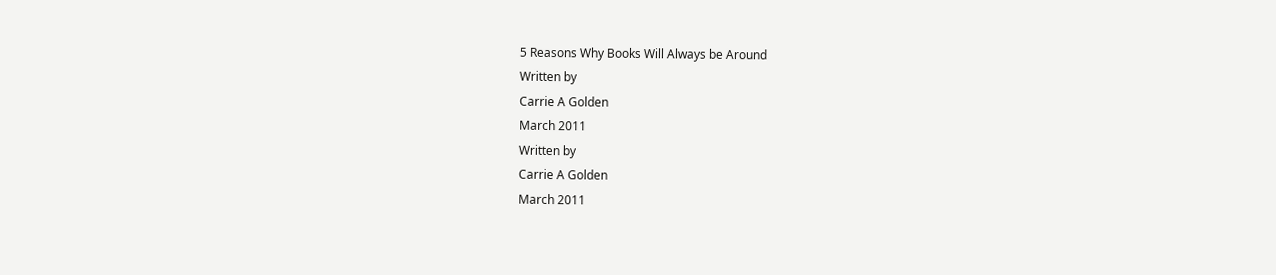5 Reasons Why Books Will Always be Around
Written by
Carrie A Golden
March 2011
Written by
Carrie A Golden
March 2011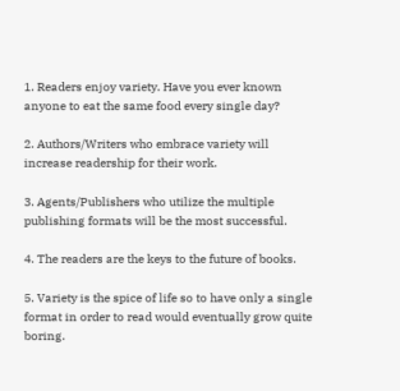1. Readers enjoy variety. Have you ever known anyone to eat the same food every single day?

2. Authors/Writers who embrace variety will increase readership for their work.

3. Agents/Publishers who utilize the multiple publishing formats will be the most successful.

4. The readers are the keys to the future of books.

5. Variety is the spice of life so to have only a single format in order to read would eventually grow quite boring.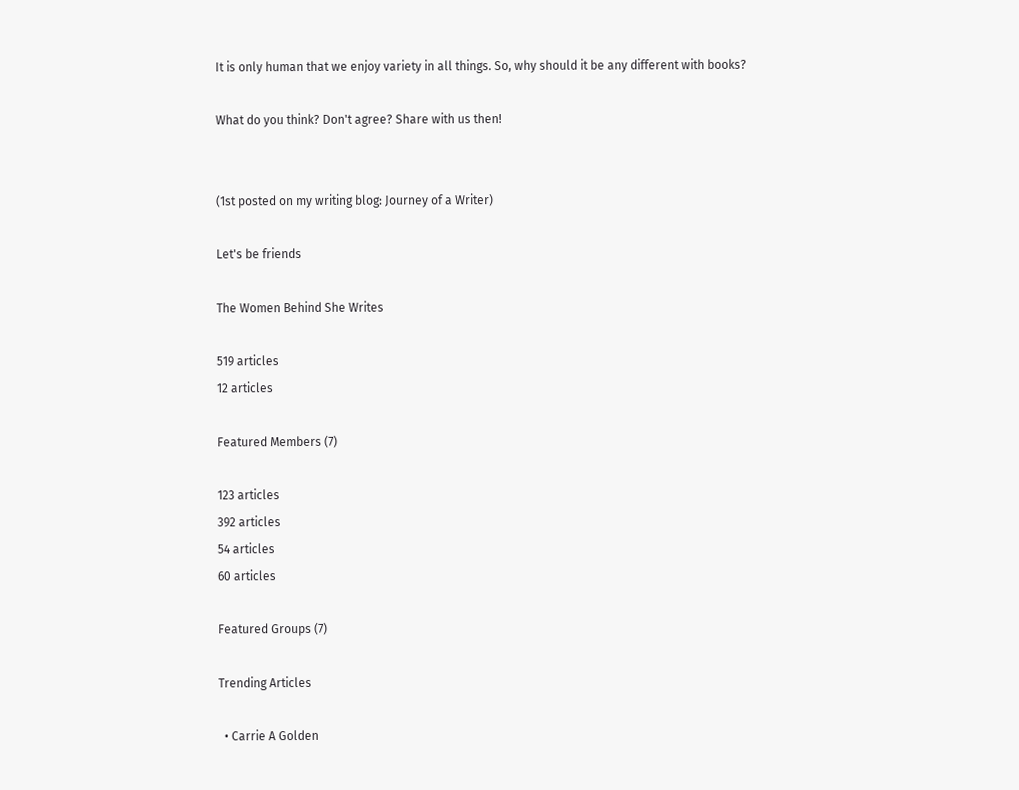It is only human that we enjoy variety in all things. So, why should it be any different with books?

What do you think? Don't agree? Share with us then!


(1st posted on my writing blog: Journey of a Writer)

Let's be friends

The Women Behind She Writes

519 articles
12 articles

Featured Members (7)

123 articles
392 articles
54 articles
60 articles

Featured Groups (7)

Trending Articles

  • Carrie A Golden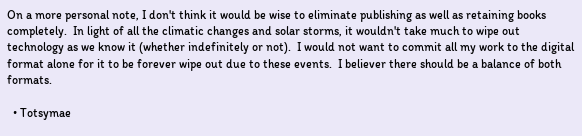On a more personal note, I don't think it would be wise to eliminate publishing as well as retaining books completely.  In light of all the climatic changes and solar storms, it wouldn't take much to wipe out technology as we know it (whether indefinitely or not).  I would not want to commit all my work to the digital format alone for it to be forever wipe out due to these events.  I believer there should be a balance of both formats.

  • Totsymae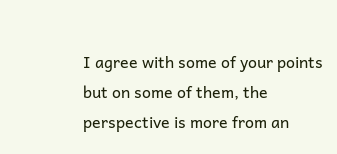I agree with some of your points but on some of them, the perspective is more from an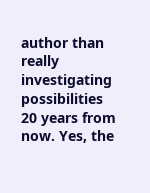author than really investigating possibilities 20 years from now. Yes, the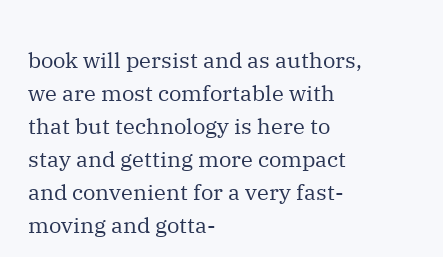book will persist and as authors, we are most comfortable with that but technology is here to stay and getting more compact and convenient for a very fast-moving and gotta-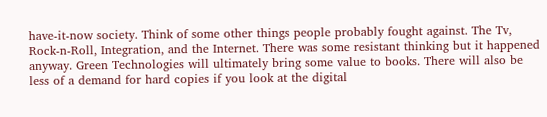have-it-now society. Think of some other things people probably fought against. The Tv, Rock-n-Roll, Integration, and the Internet. There was some resistant thinking but it happened anyway. Green Technologies will ultimately bring some value to books. There will also be less of a demand for hard copies if you look at the digital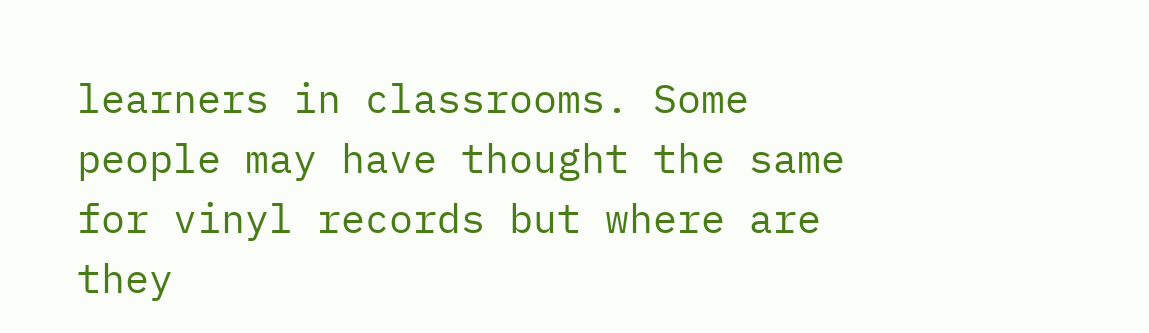learners in classrooms. Some people may have thought the same for vinyl records but where are they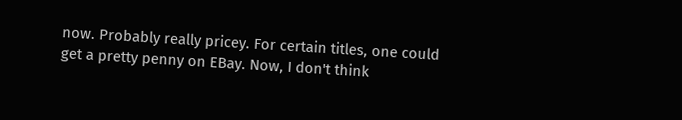now. Probably really pricey. For certain titles, one could get a pretty penny on EBay. Now, I don't think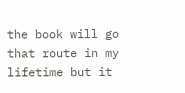the book will go that route in my lifetime but it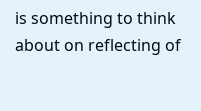is something to think about on reflecting of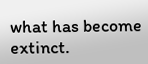what has become extinct.